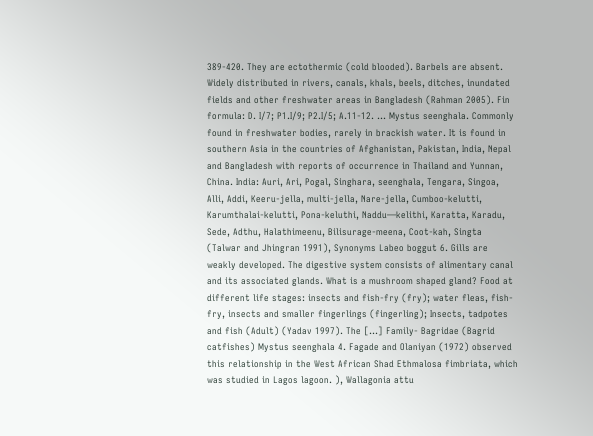389-420. They are ectothermic (cold blooded). Barbels are absent. Widely distributed in rivers, canals, khals, beels, ditches, inundated fields and other freshwater areas in Bangladesh (Rahman 2005). Fin formula: D. I/7; P1.I/9; P2.I/5; A.11-12. ... Mystus seenghala. Commonly found in freshwater bodies, rarely in brackish water. It is found in southern Asia in the countries of Afghanistan, Pakistan, India, Nepal and Bangladesh with reports of occurrence in Thailand and Yunnan, China. India: Auri, Ari, Pogal, Singhara, seenghala, Tengara, Singoa, Alli, Addi, Keeru-jella, multi-jella, Nare-jella, Cumboo-kelutti, Karumthalai-kelutti, Pona-keluthi, Naddu—kelithi, Karatta, Karadu, Sede, Adthu, Halathimeenu, Bilisurage-meena, Coot-kah, Singta (Talwar and Jhingran 1991), Synonyms Labeo boggut 6. Gills are weakly developed. The digestive system consists of alimentary canal and its associated glands. What is a mushroom shaped gland? Food at different life stages: insects and fish-fry (fry); water fleas, fish-fry, insects and smaller fingerlings (fingerling); Insects, tadpotes and fish (Adult) (Yadav 1997). The […] Family- Bagridae (Bagrid catfishes) Mystus seenghala 4. Fagade and Olaniyan (1972) observed this relationship in the West African Shad Ethmalosa fimbriata, which was studied in Lagos lagoon. ), Wallagonia attu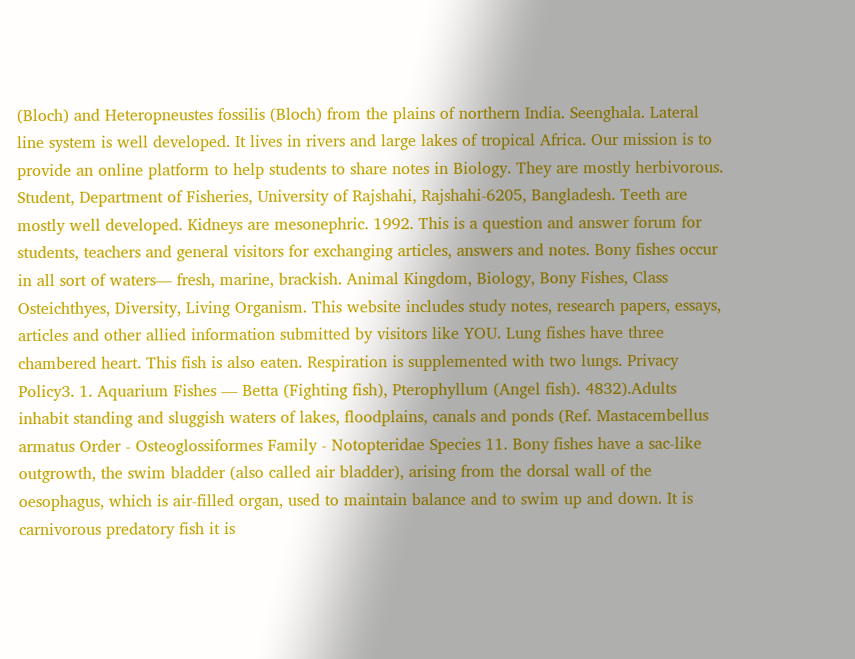(Bloch) and Heteropneustes fossilis (Bloch) from the plains of northern India. Seenghala. Lateral line system is well developed. It lives in rivers and large lakes of tropical Africa. Our mission is to provide an online platform to help students to share notes in Biology. They are mostly herbivorous. Student, Department of Fisheries, University of Rajshahi, Rajshahi-6205, Bangladesh. Teeth are mostly well developed. Kidneys are mesonephric. 1992. This is a question and answer forum for students, teachers and general visitors for exchanging articles, answers and notes. Bony fishes occur in all sort of waters— fresh, marine, brackish. Animal Kingdom, Biology, Bony Fishes, Class Osteichthyes, Diversity, Living Organism. This website includes study notes, research papers, essays, articles and other allied information submitted by visitors like YOU. Lung fishes have three chambered heart. This fish is also eaten. Respiration is supplemented with two lungs. Privacy Policy3. 1. Aquarium Fishes — Betta (Fighting fish), Pterophyllum (Angel fish). 4832).Adults inhabit standing and sluggish waters of lakes, floodplains, canals and ponds (Ref. Mastacembellus armatus Order - Osteoglossiformes Family - Notopteridae Species 11. Bony fishes have a sac-like outgrowth, the swim bladder (also called air bladder), arising from the dorsal wall of the oesophagus, which is air-filled organ, used to maintain balance and to swim up and down. It is carnivorous predatory fish it is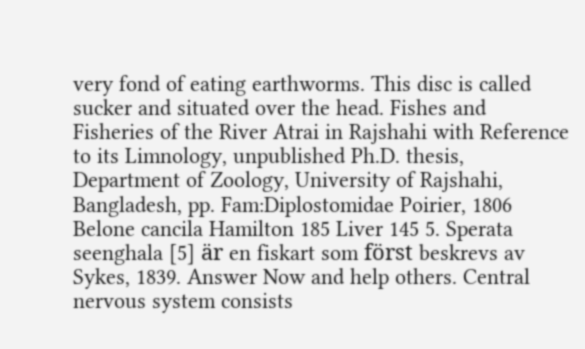very fond of eating earthworms. This disc is called sucker and situated over the head. Fishes and Fisheries of the River Atrai in Rajshahi with Reference to its Limnology, unpublished Ph.D. thesis, Department of Zoology, University of Rajshahi, Bangladesh, pp. Fam:Diplostomidae Poirier, 1806 Belone cancila Hamilton 185 Liver 145 5. Sperata seenghala [5] är en fiskart som först beskrevs av Sykes, 1839. Answer Now and help others. Central nervous system consists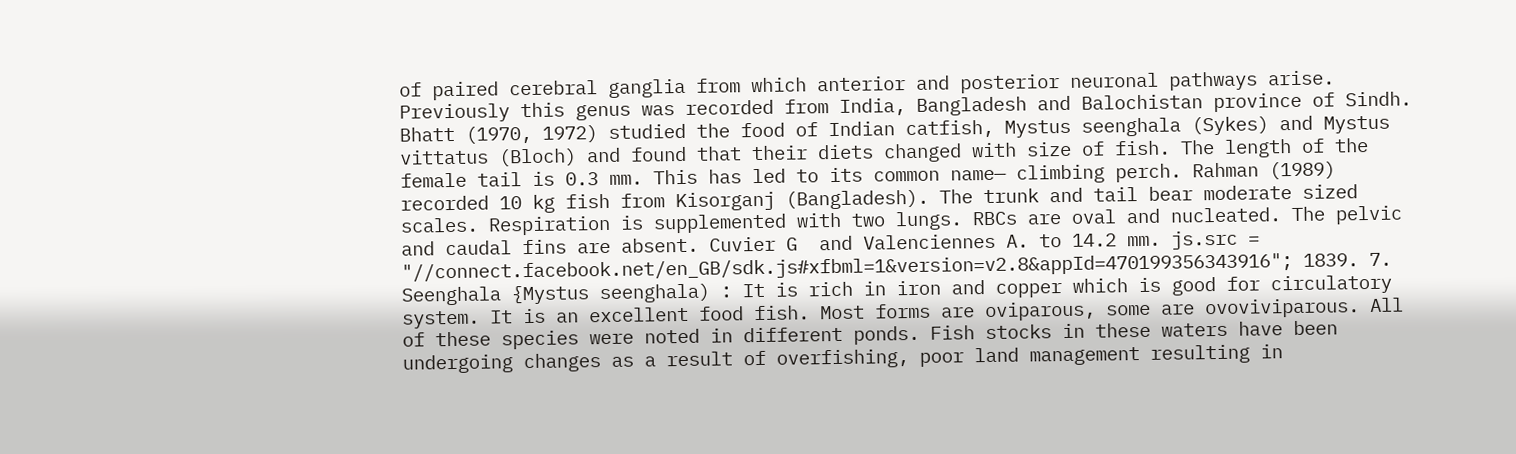of paired cerebral ganglia from which anterior and posterior neuronal pathways arise. Previously this genus was recorded from India, Bangladesh and Balochistan province of Sindh. Bhatt (1970, 1972) studied the food of Indian catfish, Mystus seenghala (Sykes) and Mystus vittatus (Bloch) and found that their diets changed with size of fish. The length of the female tail is 0.3 mm. This has led to its common name— climbing perch. Rahman (1989) recorded 10 kg fish from Kisorganj (Bangladesh). The trunk and tail bear moderate sized scales. Respiration is supplemented with two lungs. RBCs are oval and nucleated. The pelvic and caudal fins are absent. Cuvier G  and Valenciennes A. to 14.2 mm. js.src = "//connect.facebook.net/en_GB/sdk.js#xfbml=1&version=v2.8&appId=470199356343916"; 1839. 7. Seenghala {Mystus seenghala) : It is rich in iron and copper which is good for circulatory system. It is an excellent food fish. Most forms are oviparous, some are ovoviviparous. All of these species were noted in different ponds. Fish stocks in these waters have been undergoing changes as a result of overfishing, poor land management resulting in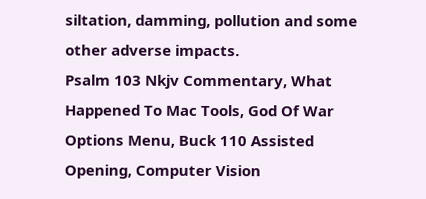siltation, damming, pollution and some other adverse impacts.
Psalm 103 Nkjv Commentary, What Happened To Mac Tools, God Of War Options Menu, Buck 110 Assisted Opening, Computer Vision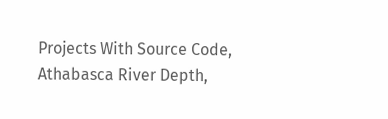Projects With Source Code, Athabasca River Depth,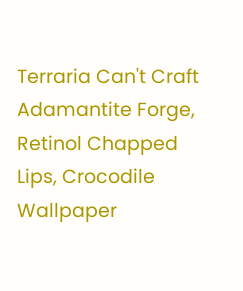Terraria Can't Craft Adamantite Forge, Retinol Chapped Lips, Crocodile Wallpaper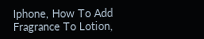Iphone, How To Add Fragrance To Lotion,